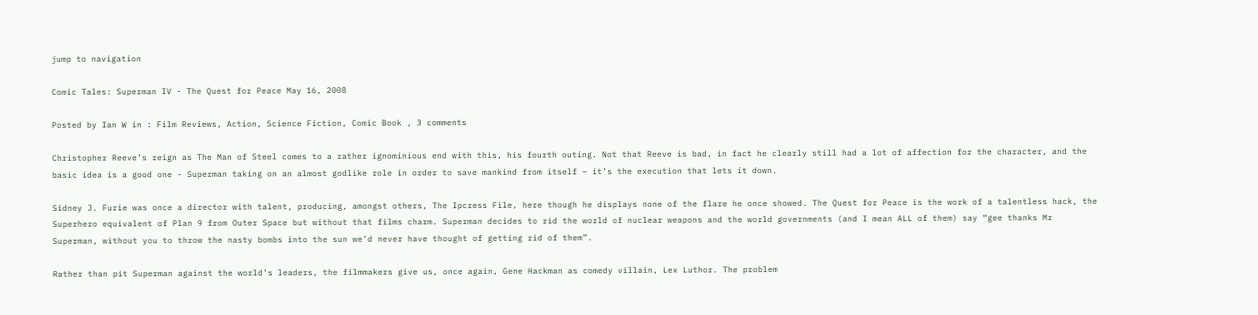jump to navigation

Comic Tales: Superman IV - The Quest for Peace May 16, 2008

Posted by Ian W in : Film Reviews, Action, Science Fiction, Comic Book , 3 comments

Christopher Reeve’s reign as The Man of Steel comes to a rather ignominious end with this, his fourth outing. Not that Reeve is bad, in fact he clearly still had a lot of affection for the character, and the basic idea is a good one - Superman taking on an almost godlike role in order to save mankind from itself – it’s the execution that lets it down.

Sidney J. Furie was once a director with talent, producing, amongst others, The Ipcress File, here though he displays none of the flare he once showed. The Quest for Peace is the work of a talentless hack, the Superhero equivalent of Plan 9 from Outer Space but without that films charm. Superman decides to rid the world of nuclear weapons and the world governments (and I mean ALL of them) say “gee thanks Mr Superman, without you to throw the nasty bombs into the sun we’d never have thought of getting rid of them”.

Rather than pit Superman against the world’s leaders, the filmmakers give us, once again, Gene Hackman as comedy villain, Lex Luthor. The problem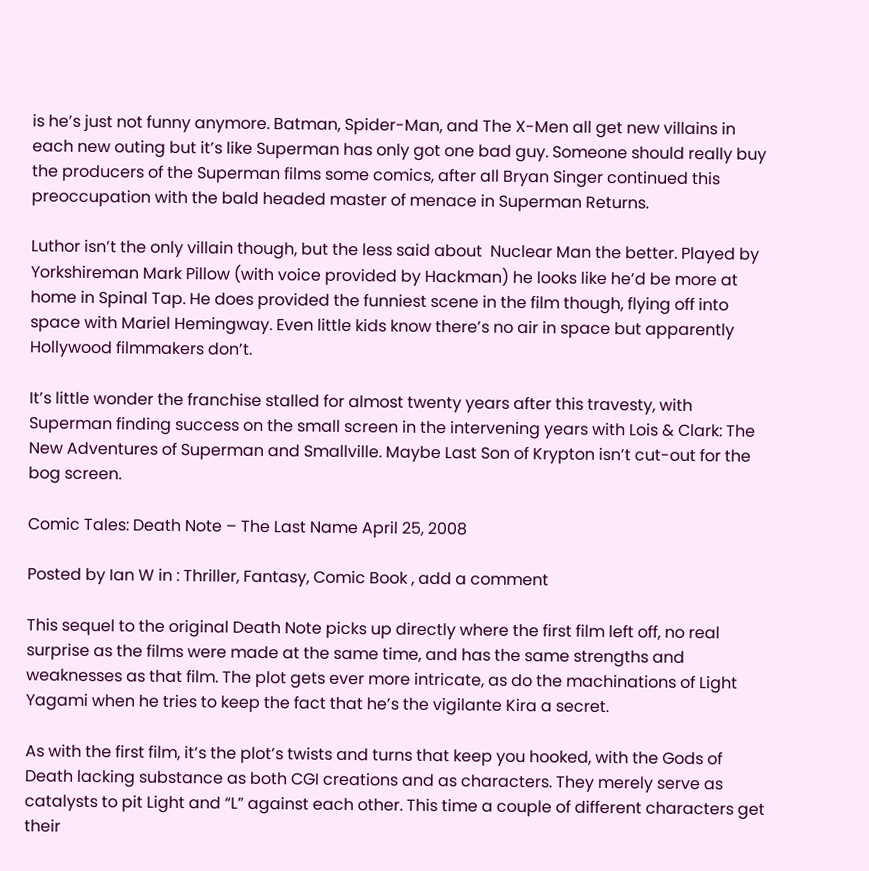is he’s just not funny anymore. Batman, Spider-Man, and The X-Men all get new villains in each new outing but it’s like Superman has only got one bad guy. Someone should really buy the producers of the Superman films some comics, after all Bryan Singer continued this preoccupation with the bald headed master of menace in Superman Returns.

Luthor isn’t the only villain though, but the less said about  Nuclear Man the better. Played by Yorkshireman Mark Pillow (with voice provided by Hackman) he looks like he’d be more at home in Spinal Tap. He does provided the funniest scene in the film though, flying off into space with Mariel Hemingway. Even little kids know there’s no air in space but apparently Hollywood filmmakers don’t.

It’s little wonder the franchise stalled for almost twenty years after this travesty, with Superman finding success on the small screen in the intervening years with Lois & Clark: The New Adventures of Superman and Smallville. Maybe Last Son of Krypton isn’t cut-out for the bog screen.

Comic Tales: Death Note – The Last Name April 25, 2008

Posted by Ian W in : Thriller, Fantasy, Comic Book , add a comment

This sequel to the original Death Note picks up directly where the first film left off, no real surprise as the films were made at the same time, and has the same strengths and weaknesses as that film. The plot gets ever more intricate, as do the machinations of Light Yagami when he tries to keep the fact that he’s the vigilante Kira a secret.

As with the first film, it’s the plot’s twists and turns that keep you hooked, with the Gods of Death lacking substance as both CGI creations and as characters. They merely serve as catalysts to pit Light and “L” against each other. This time a couple of different characters get their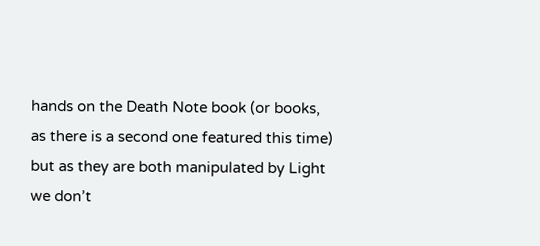hands on the Death Note book (or books, as there is a second one featured this time) but as they are both manipulated by Light we don’t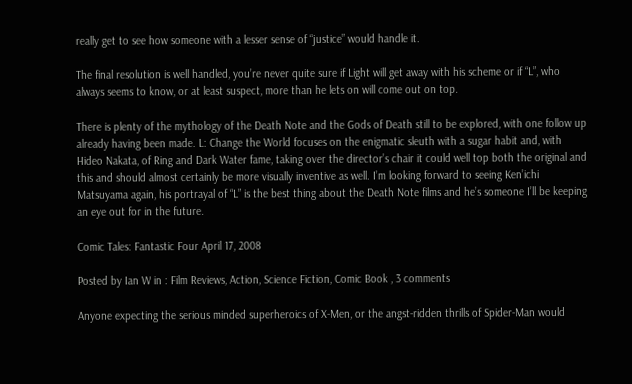really get to see how someone with a lesser sense of “justice” would handle it.

The final resolution is well handled, you’re never quite sure if Light will get away with his scheme or if “L”, who always seems to know, or at least suspect, more than he lets on will come out on top.

There is plenty of the mythology of the Death Note and the Gods of Death still to be explored, with one follow up already having been made. L: Change the World focuses on the enigmatic sleuth with a sugar habit and, with Hideo Nakata, of Ring and Dark Water fame, taking over the director’s chair it could well top both the original and this and should almost certainly be more visually inventive as well. I’m looking forward to seeing Ken’ichi Matsuyama again, his portrayal of “L” is the best thing about the Death Note films and he’s someone I’ll be keeping an eye out for in the future.

Comic Tales: Fantastic Four April 17, 2008

Posted by Ian W in : Film Reviews, Action, Science Fiction, Comic Book , 3 comments

Anyone expecting the serious minded superheroics of X-Men, or the angst-ridden thrills of Spider-Man would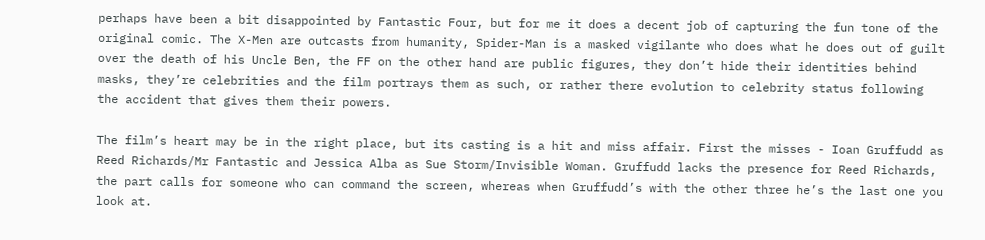perhaps have been a bit disappointed by Fantastic Four, but for me it does a decent job of capturing the fun tone of the original comic. The X-Men are outcasts from humanity, Spider-Man is a masked vigilante who does what he does out of guilt over the death of his Uncle Ben, the FF on the other hand are public figures, they don’t hide their identities behind masks, they’re celebrities and the film portrays them as such, or rather there evolution to celebrity status following the accident that gives them their powers.

The film’s heart may be in the right place, but its casting is a hit and miss affair. First the misses - Ioan Gruffudd as Reed Richards/Mr Fantastic and Jessica Alba as Sue Storm/Invisible Woman. Gruffudd lacks the presence for Reed Richards, the part calls for someone who can command the screen, whereas when Gruffudd’s with the other three he’s the last one you look at.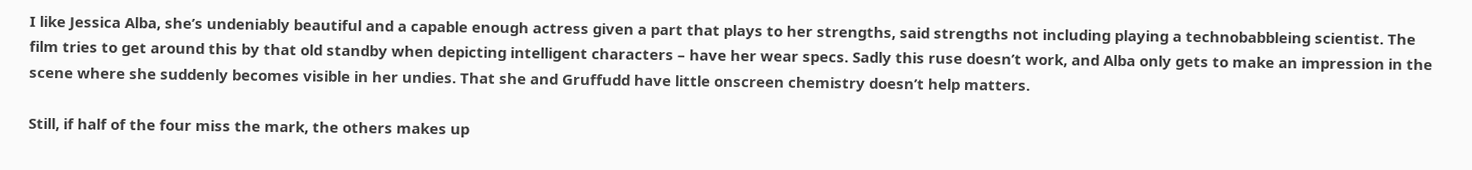I like Jessica Alba, she’s undeniably beautiful and a capable enough actress given a part that plays to her strengths, said strengths not including playing a technobabbleing scientist. The film tries to get around this by that old standby when depicting intelligent characters – have her wear specs. Sadly this ruse doesn’t work, and Alba only gets to make an impression in the scene where she suddenly becomes visible in her undies. That she and Gruffudd have little onscreen chemistry doesn’t help matters.

Still, if half of the four miss the mark, the others makes up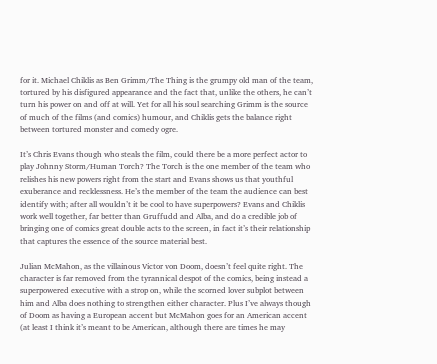for it. Michael Chiklis as Ben Grimm/The Thing is the grumpy old man of the team, tortured by his disfigured appearance and the fact that, unlike the others, he can’t turn his power on and off at will. Yet for all his soul searching Grimm is the source of much of the films (and comics) humour, and Chiklis gets the balance right between tortured monster and comedy ogre.

It’s Chris Evans though who steals the film, could there be a more perfect actor to play Johnny Storm/Human Torch? The Torch is the one member of the team who relishes his new powers right from the start and Evans shows us that youthful exuberance and recklessness. He’s the member of the team the audience can best identify with; after all wouldn’t it be cool to have superpowers? Evans and Chiklis work well together, far better than Gruffudd and Alba, and do a credible job of bringing one of comics great double acts to the screen, in fact it’s their relationship that captures the essence of the source material best.

Julian McMahon, as the villainous Victor von Doom, doesn’t feel quite right. The character is far removed from the tyrannical despot of the comics, being instead a superpowered executive with a strop on, while the scorned lover subplot between him and Alba does nothing to strengthen either character. Plus I’ve always though of Doom as having a European accent but McMahon goes for an American accent (at least I think it’s meant to be American, although there are times he may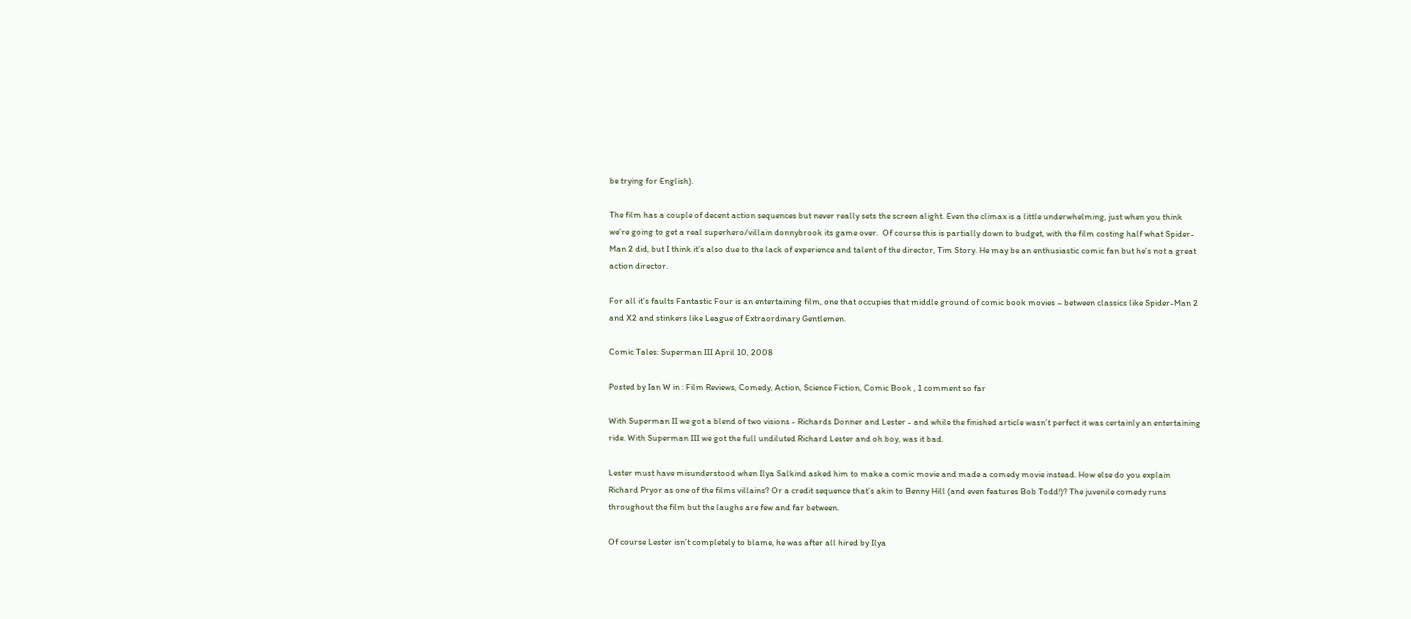be trying for English).

The film has a couple of decent action sequences but never really sets the screen alight. Even the climax is a little underwhelming, just when you think we’re going to get a real superhero/villain donnybrook its game over.  Of course this is partially down to budget, with the film costing half what Spider-Man 2 did, but I think it’s also due to the lack of experience and talent of the director, Tim Story. He may be an enthusiastic comic fan but he’s not a great action director.

For all it’s faults Fantastic Four is an entertaining film, one that occupies that middle ground of comic book movies – between classics like Spider-Man 2 and X2 and stinkers like League of Extraordinary Gentlemen.

Comic Tales: Superman III April 10, 2008

Posted by Ian W in : Film Reviews, Comedy, Action, Science Fiction, Comic Book , 1 comment so far

With Superman II we got a blend of two visions - Richards Donner and Lester - and while the finished article wasn’t perfect it was certainly an entertaining ride. With Superman III we got the full undiluted Richard Lester and oh boy, was it bad.

Lester must have misunderstood when Ilya Salkind asked him to make a comic movie and made a comedy movie instead. How else do you explain Richard Pryor as one of the films villains? Or a credit sequence that’s akin to Benny Hill (and even features Bob Todd!)? The juvenile comedy runs throughout the film but the laughs are few and far between.

Of course Lester isn’t completely to blame, he was after all hired by Ilya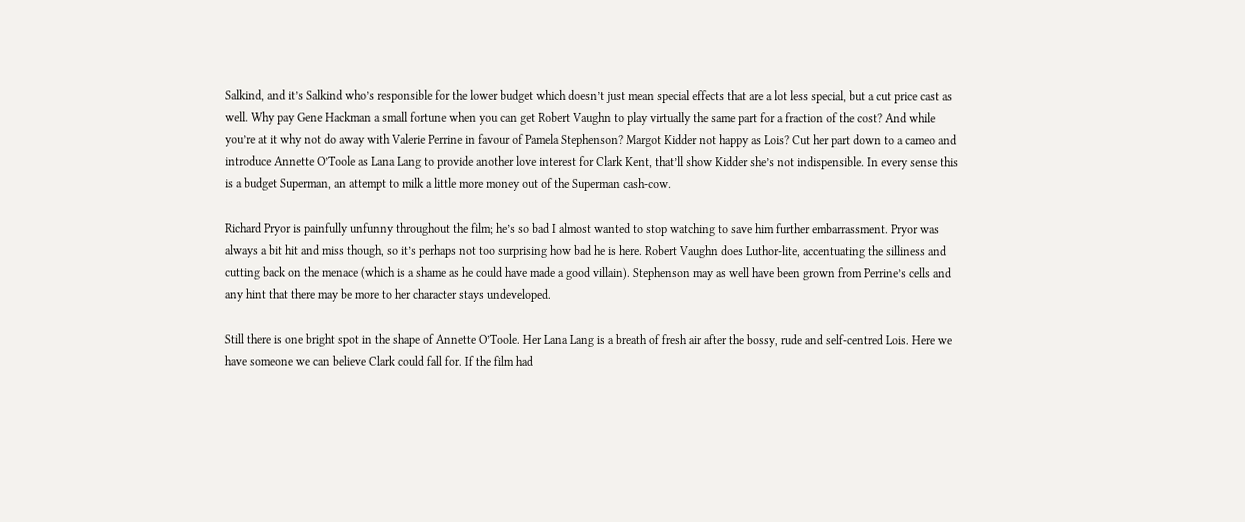Salkind, and it’s Salkind who’s responsible for the lower budget which doesn’t just mean special effects that are a lot less special, but a cut price cast as well. Why pay Gene Hackman a small fortune when you can get Robert Vaughn to play virtually the same part for a fraction of the cost? And while you’re at it why not do away with Valerie Perrine in favour of Pamela Stephenson? Margot Kidder not happy as Lois? Cut her part down to a cameo and introduce Annette O’Toole as Lana Lang to provide another love interest for Clark Kent, that’ll show Kidder she’s not indispensible. In every sense this is a budget Superman, an attempt to milk a little more money out of the Superman cash-cow.

Richard Pryor is painfully unfunny throughout the film; he’s so bad I almost wanted to stop watching to save him further embarrassment. Pryor was always a bit hit and miss though, so it’s perhaps not too surprising how bad he is here. Robert Vaughn does Luthor-lite, accentuating the silliness and cutting back on the menace (which is a shame as he could have made a good villain). Stephenson may as well have been grown from Perrine’s cells and any hint that there may be more to her character stays undeveloped.

Still there is one bright spot in the shape of Annette O’Toole. Her Lana Lang is a breath of fresh air after the bossy, rude and self-centred Lois. Here we have someone we can believe Clark could fall for. If the film had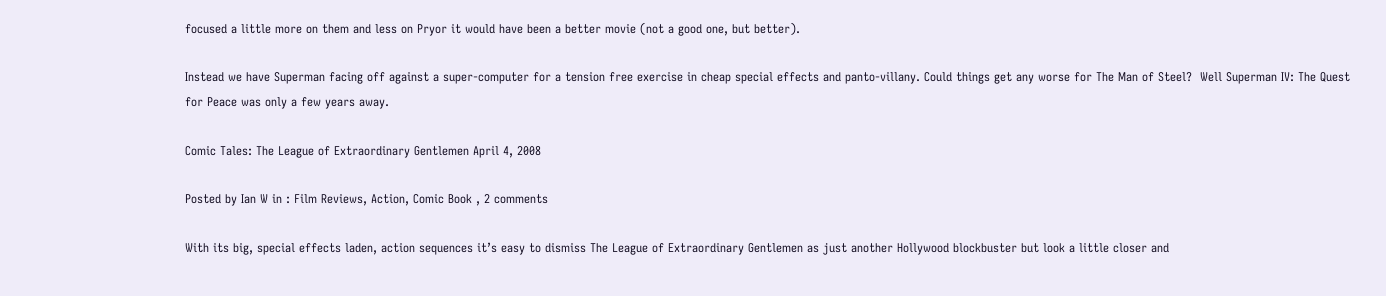focused a little more on them and less on Pryor it would have been a better movie (not a good one, but better).

Instead we have Superman facing off against a super-computer for a tension free exercise in cheap special effects and panto-villany. Could things get any worse for The Man of Steel?  Well Superman IV: The Quest for Peace was only a few years away.

Comic Tales: The League of Extraordinary Gentlemen April 4, 2008

Posted by Ian W in : Film Reviews, Action, Comic Book , 2 comments

With its big, special effects laden, action sequences it’s easy to dismiss The League of Extraordinary Gentlemen as just another Hollywood blockbuster but look a little closer and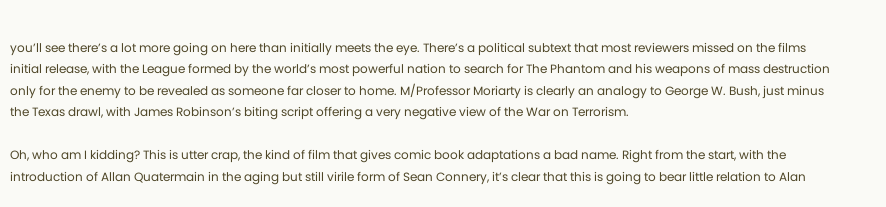you’ll see there’s a lot more going on here than initially meets the eye. There’s a political subtext that most reviewers missed on the films initial release, with the League formed by the world’s most powerful nation to search for The Phantom and his weapons of mass destruction only for the enemy to be revealed as someone far closer to home. M/Professor Moriarty is clearly an analogy to George W. Bush, just minus the Texas drawl, with James Robinson’s biting script offering a very negative view of the War on Terrorism.

Oh, who am I kidding? This is utter crap, the kind of film that gives comic book adaptations a bad name. Right from the start, with the introduction of Allan Quatermain in the aging but still virile form of Sean Connery, it’s clear that this is going to bear little relation to Alan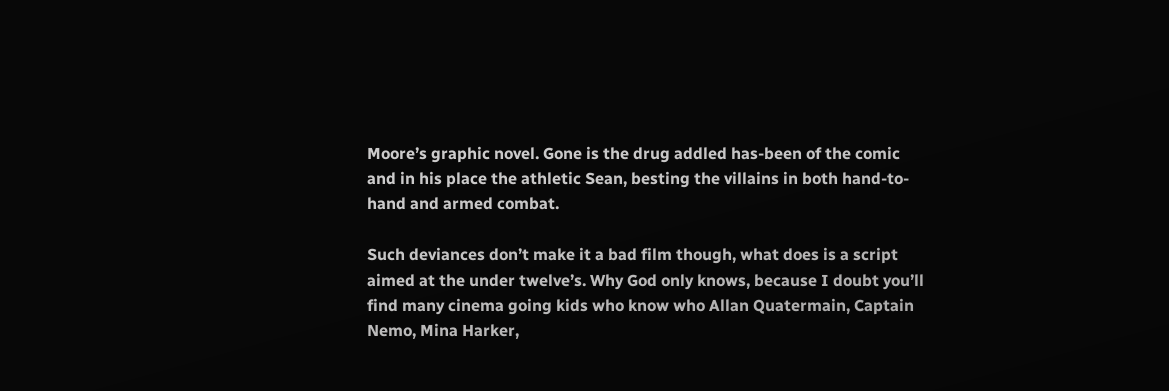Moore’s graphic novel. Gone is the drug addled has-been of the comic and in his place the athletic Sean, besting the villains in both hand-to-hand and armed combat.

Such deviances don’t make it a bad film though, what does is a script aimed at the under twelve’s. Why God only knows, because I doubt you’ll find many cinema going kids who know who Allan Quatermain, Captain Nemo, Mina Harker,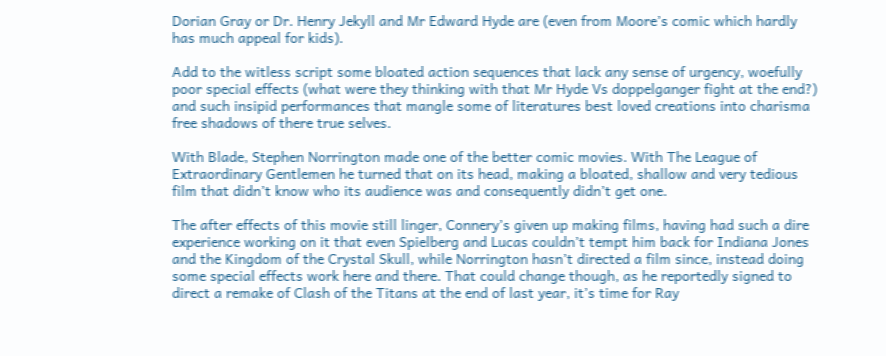Dorian Gray or Dr. Henry Jekyll and Mr Edward Hyde are (even from Moore’s comic which hardly has much appeal for kids).

Add to the witless script some bloated action sequences that lack any sense of urgency, woefully poor special effects (what were they thinking with that Mr Hyde Vs doppelganger fight at the end?) and such insipid performances that mangle some of literatures best loved creations into charisma free shadows of there true selves.

With Blade, Stephen Norrington made one of the better comic movies. With The League of Extraordinary Gentlemen he turned that on its head, making a bloated, shallow and very tedious film that didn’t know who its audience was and consequently didn’t get one.

The after effects of this movie still linger, Connery’s given up making films, having had such a dire experience working on it that even Spielberg and Lucas couldn’t tempt him back for Indiana Jones and the Kingdom of the Crystal Skull, while Norrington hasn’t directed a film since, instead doing some special effects work here and there. That could change though, as he reportedly signed to direct a remake of Clash of the Titans at the end of last year, it’s time for Ray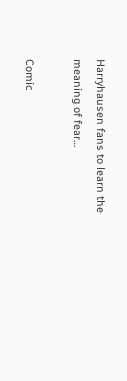Harryhausen fans to learn the meaning of fear…

Comic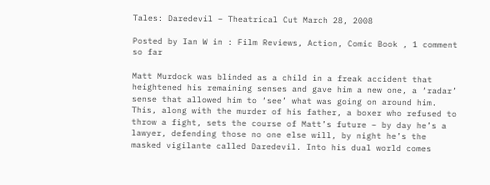Tales: Daredevil – Theatrical Cut March 28, 2008

Posted by Ian W in : Film Reviews, Action, Comic Book , 1 comment so far

Matt Murdock was blinded as a child in a freak accident that heightened his remaining senses and gave him a new one, a ‘radar’ sense that allowed him to ‘see’ what was going on around him. This, along with the murder of his father, a boxer who refused to throw a fight, sets the course of Matt’s future – by day he’s a lawyer, defending those no one else will, by night he’s the masked vigilante called Daredevil. Into his dual world comes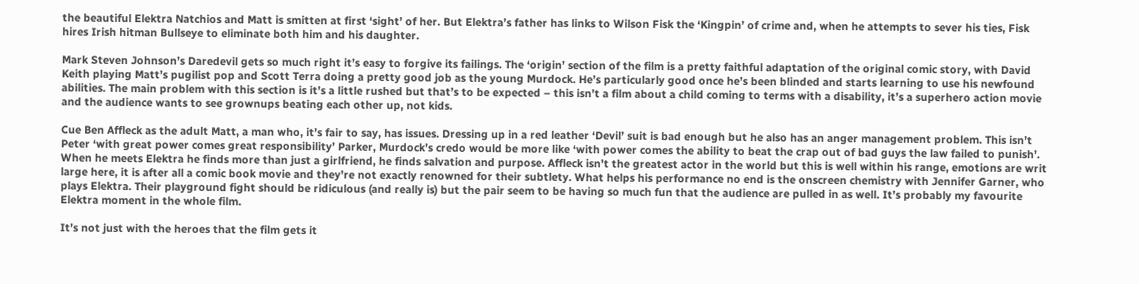the beautiful Elektra Natchios and Matt is smitten at first ‘sight’ of her. But Elektra’s father has links to Wilson Fisk the ‘Kingpin’ of crime and, when he attempts to sever his ties, Fisk hires Irish hitman Bullseye to eliminate both him and his daughter.

Mark Steven Johnson’s Daredevil gets so much right it’s easy to forgive its failings. The ‘origin’ section of the film is a pretty faithful adaptation of the original comic story, with David Keith playing Matt’s pugilist pop and Scott Terra doing a pretty good job as the young Murdock. He’s particularly good once he’s been blinded and starts learning to use his newfound abilities. The main problem with this section is it’s a little rushed but that’s to be expected – this isn’t a film about a child coming to terms with a disability, it’s a superhero action movie and the audience wants to see grownups beating each other up, not kids.

Cue Ben Affleck as the adult Matt, a man who, it’s fair to say, has issues. Dressing up in a red leather ‘Devil’ suit is bad enough but he also has an anger management problem. This isn’t Peter ‘with great power comes great responsibility’ Parker, Murdock’s credo would be more like ‘with power comes the ability to beat the crap out of bad guys the law failed to punish’. When he meets Elektra he finds more than just a girlfriend, he finds salvation and purpose. Affleck isn’t the greatest actor in the world but this is well within his range, emotions are writ large here, it is after all a comic book movie and they’re not exactly renowned for their subtlety. What helps his performance no end is the onscreen chemistry with Jennifer Garner, who plays Elektra. Their playground fight should be ridiculous (and really is) but the pair seem to be having so much fun that the audience are pulled in as well. It’s probably my favourite Elektra moment in the whole film.

It’s not just with the heroes that the film gets it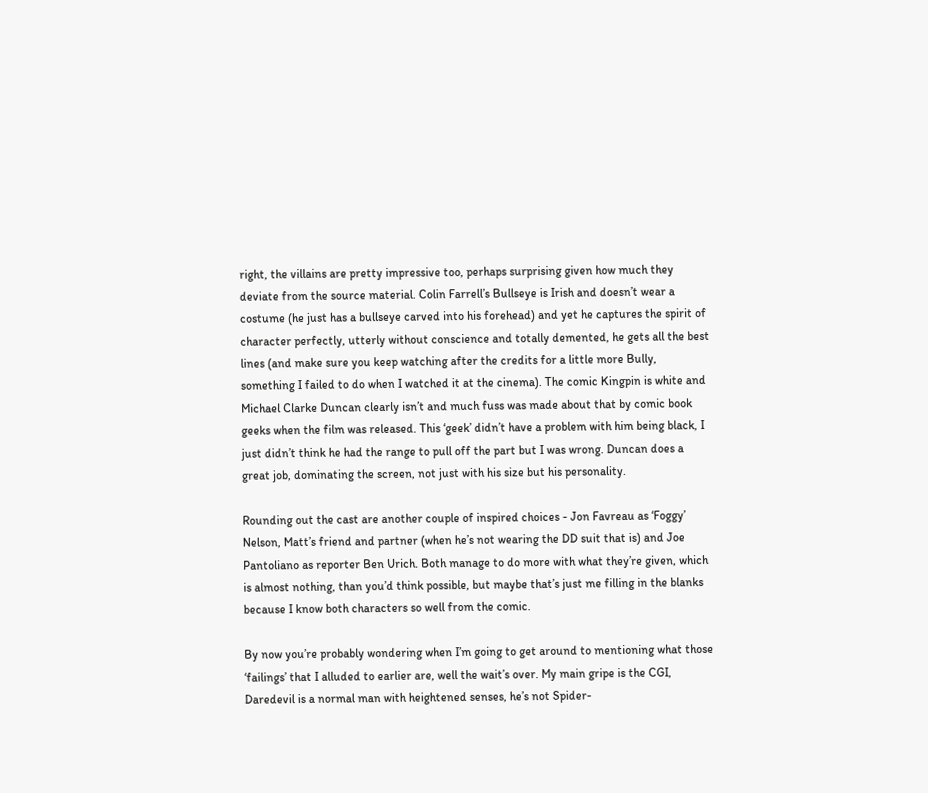right, the villains are pretty impressive too, perhaps surprising given how much they deviate from the source material. Colin Farrell’s Bullseye is Irish and doesn’t wear a costume (he just has a bullseye carved into his forehead) and yet he captures the spirit of character perfectly, utterly without conscience and totally demented, he gets all the best lines (and make sure you keep watching after the credits for a little more Bully, something I failed to do when I watched it at the cinema). The comic Kingpin is white and Michael Clarke Duncan clearly isn’t and much fuss was made about that by comic book geeks when the film was released. This ‘geek’ didn’t have a problem with him being black, I just didn’t think he had the range to pull off the part but I was wrong. Duncan does a great job, dominating the screen, not just with his size but his personality.

Rounding out the cast are another couple of inspired choices - Jon Favreau as ‘Foggy’ Nelson, Matt’s friend and partner (when he’s not wearing the DD suit that is) and Joe Pantoliano as reporter Ben Urich. Both manage to do more with what they’re given, which is almost nothing, than you’d think possible, but maybe that’s just me filling in the blanks because I know both characters so well from the comic.

By now you’re probably wondering when I’m going to get around to mentioning what those ‘failings’ that I alluded to earlier are, well the wait’s over. My main gripe is the CGI, Daredevil is a normal man with heightened senses, he’s not Spider-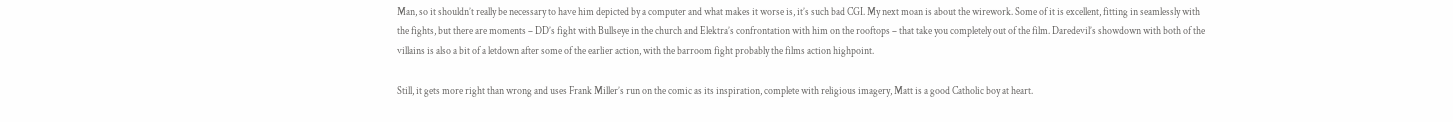Man, so it shouldn’t really be necessary to have him depicted by a computer and what makes it worse is, it’s such bad CGI. My next moan is about the wirework. Some of it is excellent, fitting in seamlessly with the fights, but there are moments – DD’s fight with Bullseye in the church and Elektra’s confrontation with him on the rooftops – that take you completely out of the film. Daredevil’s showdown with both of the villains is also a bit of a letdown after some of the earlier action, with the barroom fight probably the films action highpoint.

Still, it gets more right than wrong and uses Frank Miller’s run on the comic as its inspiration, complete with religious imagery, Matt is a good Catholic boy at heart.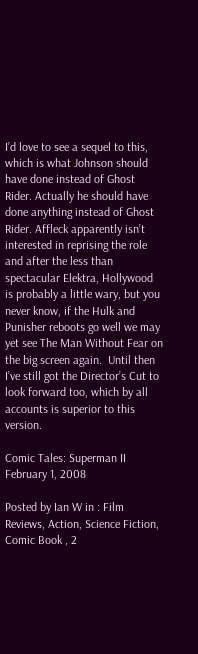I’d love to see a sequel to this, which is what Johnson should have done instead of Ghost Rider. Actually he should have done anything instead of Ghost Rider. Affleck apparently isn’t interested in reprising the role and after the less than spectacular Elektra, Hollywood is probably a little wary, but you never know, if the Hulk and Punisher reboots go well we may yet see The Man Without Fear on the big screen again.  Until then I’ve still got the Director’s Cut to look forward too, which by all accounts is superior to this version.

Comic Tales: Superman II February 1, 2008

Posted by Ian W in : Film Reviews, Action, Science Fiction, Comic Book , 2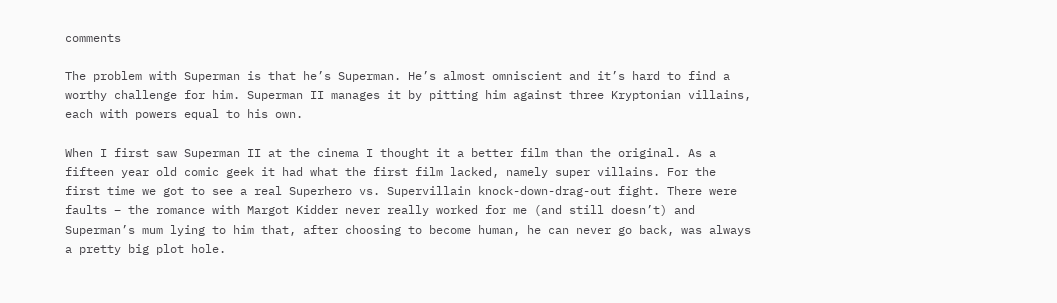comments

The problem with Superman is that he’s Superman. He’s almost omniscient and it’s hard to find a worthy challenge for him. Superman II manages it by pitting him against three Kryptonian villains, each with powers equal to his own.

When I first saw Superman II at the cinema I thought it a better film than the original. As a fifteen year old comic geek it had what the first film lacked, namely super villains. For the first time we got to see a real Superhero vs. Supervillain knock-down-drag-out fight. There were faults – the romance with Margot Kidder never really worked for me (and still doesn’t) and Superman’s mum lying to him that, after choosing to become human, he can never go back, was always a pretty big plot hole.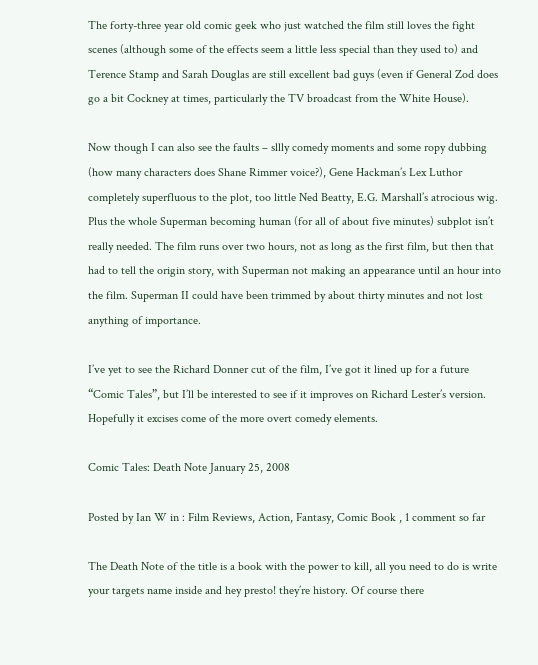The forty-three year old comic geek who just watched the film still loves the fight scenes (although some of the effects seem a little less special than they used to) and Terence Stamp and Sarah Douglas are still excellent bad guys (even if General Zod does go a bit Cockney at times, particularly the TV broadcast from the White House).

Now though I can also see the faults – sllly comedy moments and some ropy dubbing (how many characters does Shane Rimmer voice?), Gene Hackman’s Lex Luthor completely superfluous to the plot, too little Ned Beatty, E.G. Marshall’s atrocious wig. Plus the whole Superman becoming human (for all of about five minutes) subplot isn’t really needed. The film runs over two hours, not as long as the first film, but then that had to tell the origin story, with Superman not making an appearance until an hour into the film. Superman II could have been trimmed by about thirty minutes and not lost anything of importance.

I’ve yet to see the Richard Donner cut of the film, I’ve got it lined up for a future “Comic Tales”, but I’ll be interested to see if it improves on Richard Lester’s version. Hopefully it excises come of the more overt comedy elements.

Comic Tales: Death Note January 25, 2008

Posted by Ian W in : Film Reviews, Action, Fantasy, Comic Book , 1 comment so far

The Death Note of the title is a book with the power to kill, all you need to do is write your targets name inside and hey presto! they’re history. Of course there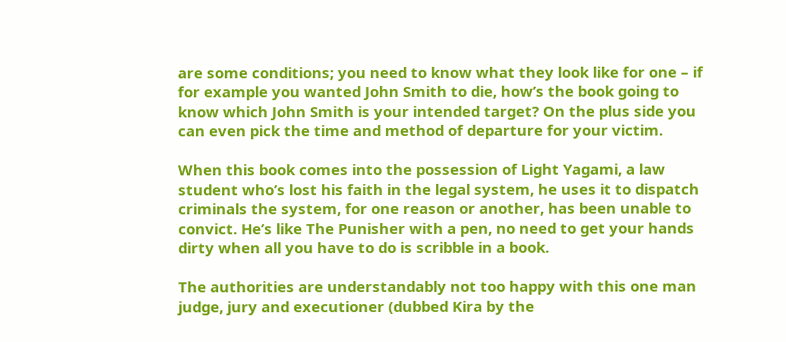are some conditions; you need to know what they look like for one – if for example you wanted John Smith to die, how’s the book going to know which John Smith is your intended target? On the plus side you can even pick the time and method of departure for your victim.

When this book comes into the possession of Light Yagami, a law student who’s lost his faith in the legal system, he uses it to dispatch criminals the system, for one reason or another, has been unable to convict. He’s like The Punisher with a pen, no need to get your hands dirty when all you have to do is scribble in a book.

The authorities are understandably not too happy with this one man judge, jury and executioner (dubbed Kira by the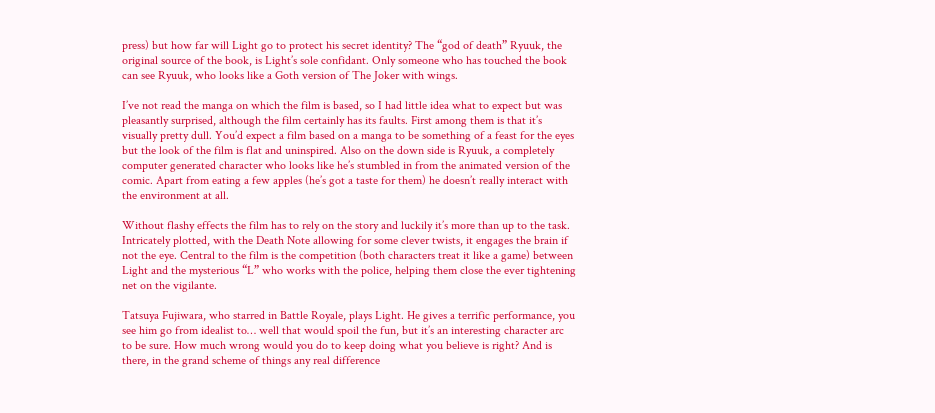press) but how far will Light go to protect his secret identity? The “god of death” Ryuuk, the original source of the book, is Light’s sole confidant. Only someone who has touched the book can see Ryuuk, who looks like a Goth version of The Joker with wings.

I’ve not read the manga on which the film is based, so I had little idea what to expect but was pleasantly surprised, although the film certainly has its faults. First among them is that it’s visually pretty dull. You’d expect a film based on a manga to be something of a feast for the eyes but the look of the film is flat and uninspired. Also on the down side is Ryuuk, a completely computer generated character who looks like he’s stumbled in from the animated version of the comic. Apart from eating a few apples (he’s got a taste for them) he doesn’t really interact with the environment at all.

Without flashy effects the film has to rely on the story and luckily it’s more than up to the task. Intricately plotted, with the Death Note allowing for some clever twists, it engages the brain if not the eye. Central to the film is the competition (both characters treat it like a game) between Light and the mysterious “L” who works with the police, helping them close the ever tightening net on the vigilante.

Tatsuya Fujiwara, who starred in Battle Royale, plays Light. He gives a terrific performance, you see him go from idealist to… well that would spoil the fun, but it’s an interesting character arc to be sure. How much wrong would you do to keep doing what you believe is right? And is there, in the grand scheme of things any real difference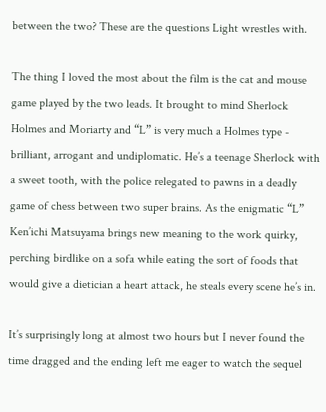between the two? These are the questions Light wrestles with.

The thing I loved the most about the film is the cat and mouse game played by the two leads. It brought to mind Sherlock Holmes and Moriarty and “L” is very much a Holmes type - brilliant, arrogant and undiplomatic. He’s a teenage Sherlock with a sweet tooth, with the police relegated to pawns in a deadly game of chess between two super brains. As the enigmatic “L” Ken’ichi Matsuyama brings new meaning to the work quirky, perching birdlike on a sofa while eating the sort of foods that would give a dietician a heart attack, he steals every scene he’s in.

It’s surprisingly long at almost two hours but I never found the time dragged and the ending left me eager to watch the sequel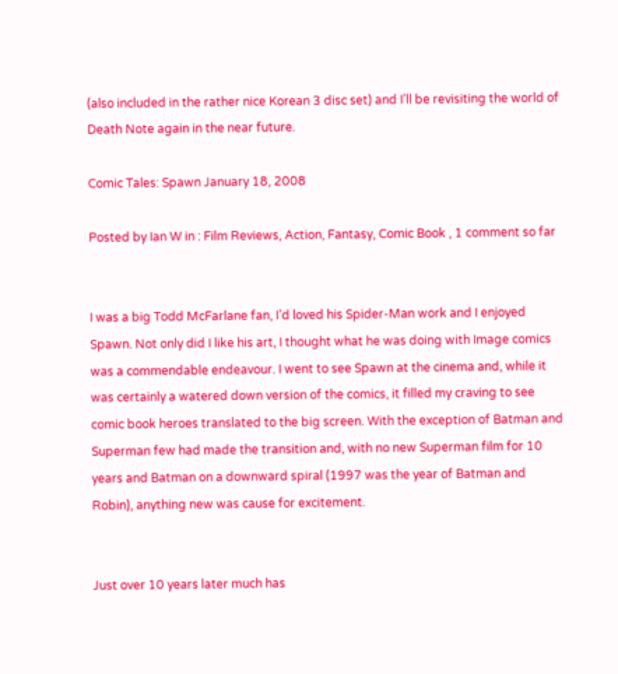(also included in the rather nice Korean 3 disc set) and I’ll be revisiting the world of Death Note again in the near future.

Comic Tales: Spawn January 18, 2008

Posted by Ian W in : Film Reviews, Action, Fantasy, Comic Book , 1 comment so far


I was a big Todd McFarlane fan, I’d loved his Spider-Man work and I enjoyed Spawn. Not only did I like his art, I thought what he was doing with Image comics was a commendable endeavour. I went to see Spawn at the cinema and, while it was certainly a watered down version of the comics, it filled my craving to see comic book heroes translated to the big screen. With the exception of Batman and Superman few had made the transition and, with no new Superman film for 10 years and Batman on a downward spiral (1997 was the year of Batman and Robin), anything new was cause for excitement.


Just over 10 years later much has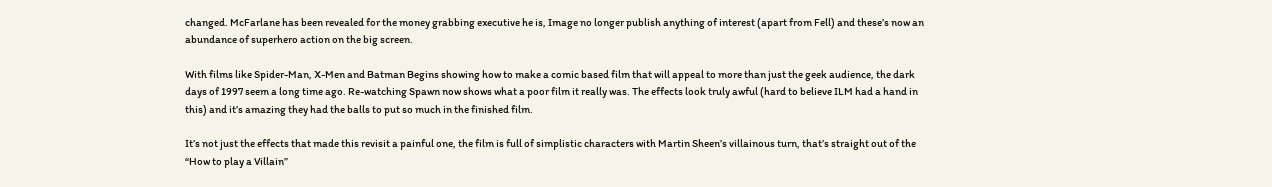changed. McFarlane has been revealed for the money grabbing executive he is, Image no longer publish anything of interest (apart from Fell) and these’s now an abundance of superhero action on the big screen.

With films like Spider-Man, X-Men and Batman Begins showing how to make a comic based film that will appeal to more than just the geek audience, the dark days of 1997 seem a long time ago. Re-watching Spawn now shows what a poor film it really was. The effects look truly awful (hard to believe ILM had a hand in this) and it’s amazing they had the balls to put so much in the finished film.

It’s not just the effects that made this revisit a painful one, the film is full of simplistic characters with Martin Sheen’s villainous turn, that’s straight out of the “How to play a Villain”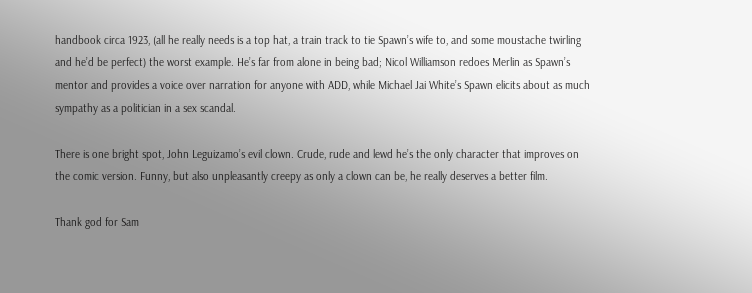handbook circa 1923, (all he really needs is a top hat, a train track to tie Spawn’s wife to, and some moustache twirling and he’d be perfect) the worst example. He’s far from alone in being bad; Nicol Williamson redoes Merlin as Spawn’s mentor and provides a voice over narration for anyone with ADD, while Michael Jai White’s Spawn elicits about as much sympathy as a politician in a sex scandal.

There is one bright spot, John Leguizamo’s evil clown. Crude, rude and lewd he’s the only character that improves on the comic version. Funny, but also unpleasantly creepy as only a clown can be, he really deserves a better film.

Thank god for Sam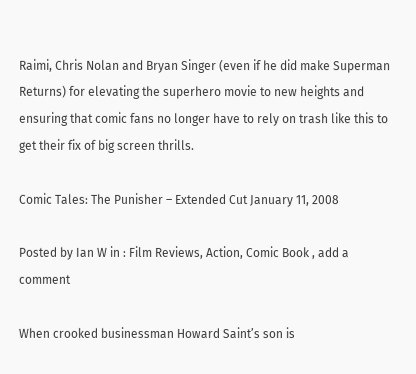Raimi, Chris Nolan and Bryan Singer (even if he did make Superman Returns) for elevating the superhero movie to new heights and ensuring that comic fans no longer have to rely on trash like this to get their fix of big screen thrills.

Comic Tales: The Punisher – Extended Cut January 11, 2008

Posted by Ian W in : Film Reviews, Action, Comic Book , add a comment

When crooked businessman Howard Saint’s son is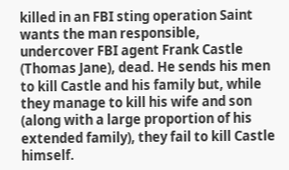killed in an FBI sting operation Saint wants the man responsible, undercover FBI agent Frank Castle (Thomas Jane), dead. He sends his men to kill Castle and his family but, while they manage to kill his wife and son (along with a large proportion of his extended family), they fail to kill Castle himself.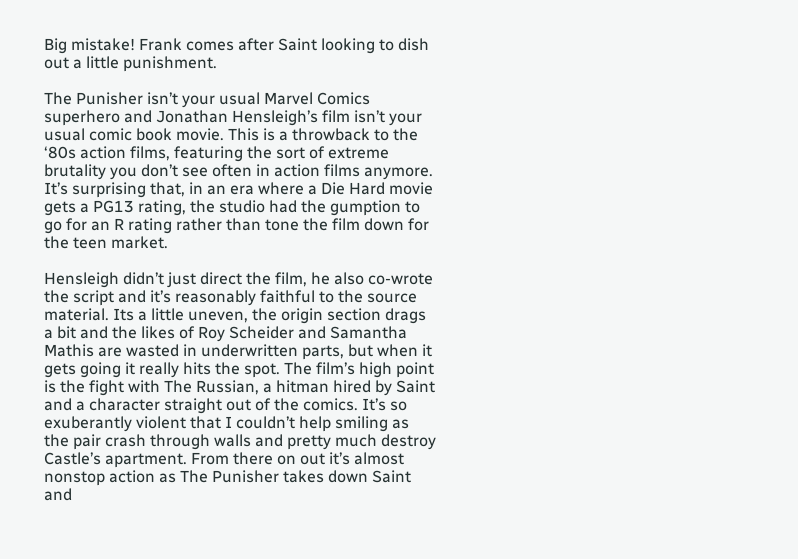Big mistake! Frank comes after Saint looking to dish out a little punishment.

The Punisher isn’t your usual Marvel Comics superhero and Jonathan Hensleigh’s film isn’t your usual comic book movie. This is a throwback to the ‘80s action films, featuring the sort of extreme brutality you don’t see often in action films anymore. It’s surprising that, in an era where a Die Hard movie gets a PG13 rating, the studio had the gumption to go for an R rating rather than tone the film down for the teen market.

Hensleigh didn’t just direct the film, he also co-wrote the script and it’s reasonably faithful to the source material. Its a little uneven, the origin section drags a bit and the likes of Roy Scheider and Samantha Mathis are wasted in underwritten parts, but when it gets going it really hits the spot. The film’s high point is the fight with The Russian, a hitman hired by Saint and a character straight out of the comics. It’s so exuberantly violent that I couldn’t help smiling as the pair crash through walls and pretty much destroy Castle’s apartment. From there on out it’s almost nonstop action as The Punisher takes down Saint and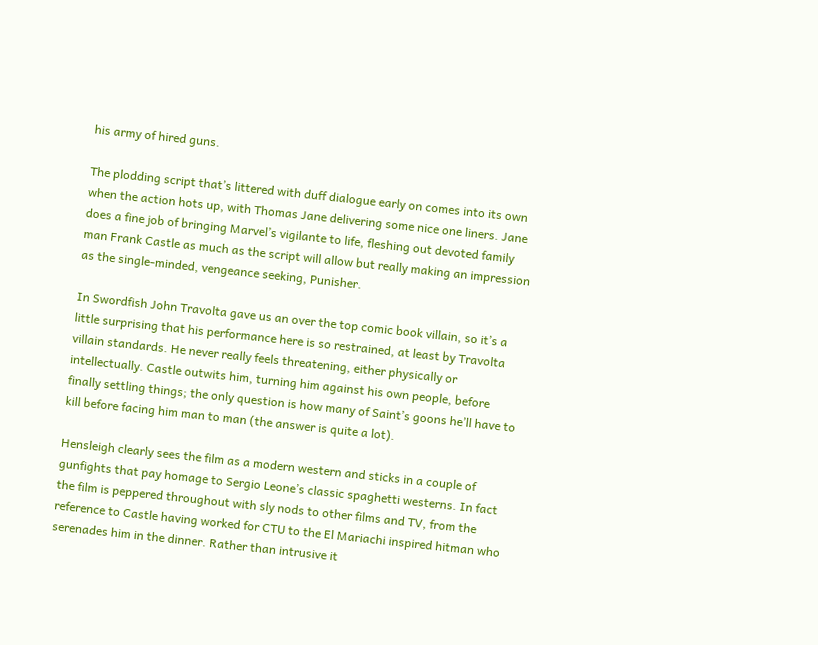his army of hired guns.

The plodding script that’s littered with duff dialogue early on comes into its own when the action hots up, with Thomas Jane delivering some nice one liners. Jane does a fine job of bringing Marvel’s vigilante to life, fleshing out devoted family man Frank Castle as much as the script will allow but really making an impression as the single-minded, vengeance seeking, Punisher.

In Swordfish John Travolta gave us an over the top comic book villain, so it’s a little surprising that his performance here is so restrained, at least by Travolta villain standards. He never really feels threatening, either physically or intellectually. Castle outwits him, turning him against his own people, before finally settling things; the only question is how many of Saint’s goons he’ll have to kill before facing him man to man (the answer is quite a lot).

Hensleigh clearly sees the film as a modern western and sticks in a couple of gunfights that pay homage to Sergio Leone’s classic spaghetti westerns. In fact the film is peppered throughout with sly nods to other films and TV, from the reference to Castle having worked for CTU to the El Mariachi inspired hitman who serenades him in the dinner. Rather than intrusive it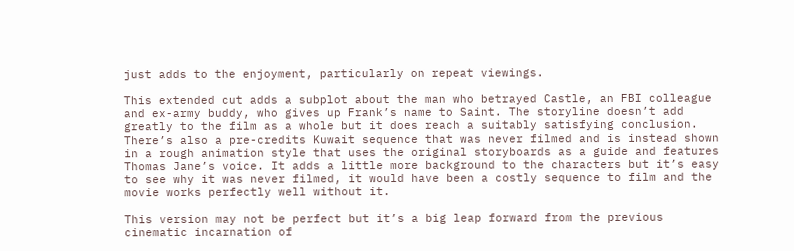just adds to the enjoyment, particularly on repeat viewings.

This extended cut adds a subplot about the man who betrayed Castle, an FBI colleague and ex-army buddy, who gives up Frank’s name to Saint. The storyline doesn’t add greatly to the film as a whole but it does reach a suitably satisfying conclusion. There’s also a pre-credits Kuwait sequence that was never filmed and is instead shown in a rough animation style that uses the original storyboards as a guide and features Thomas Jane’s voice. It adds a little more background to the characters but it’s easy to see why it was never filmed, it would have been a costly sequence to film and the movie works perfectly well without it.

This version may not be perfect but it’s a big leap forward from the previous cinematic incarnation of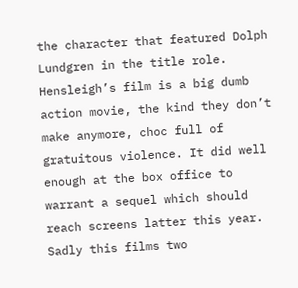the character that featured Dolph Lundgren in the title role. Hensleigh’s film is a big dumb action movie, the kind they don’t make anymore, choc full of gratuitous violence. It did well enough at the box office to warrant a sequel which should reach screens latter this year. Sadly this films two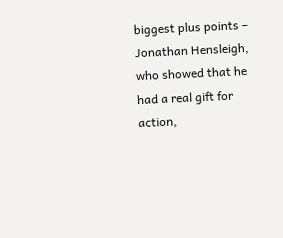biggest plus points – Jonathan Hensleigh, who showed that he had a real gift for action,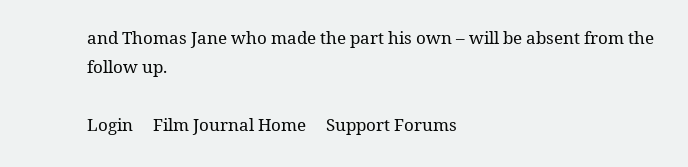and Thomas Jane who made the part his own – will be absent from the follow up.

Login     Film Journal Home     Support Forums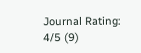Journal Rating: 4/5 (9)